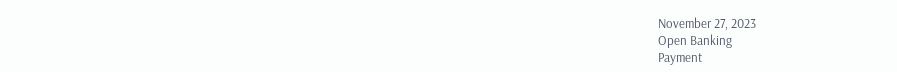November 27, 2023
Open Banking
Payment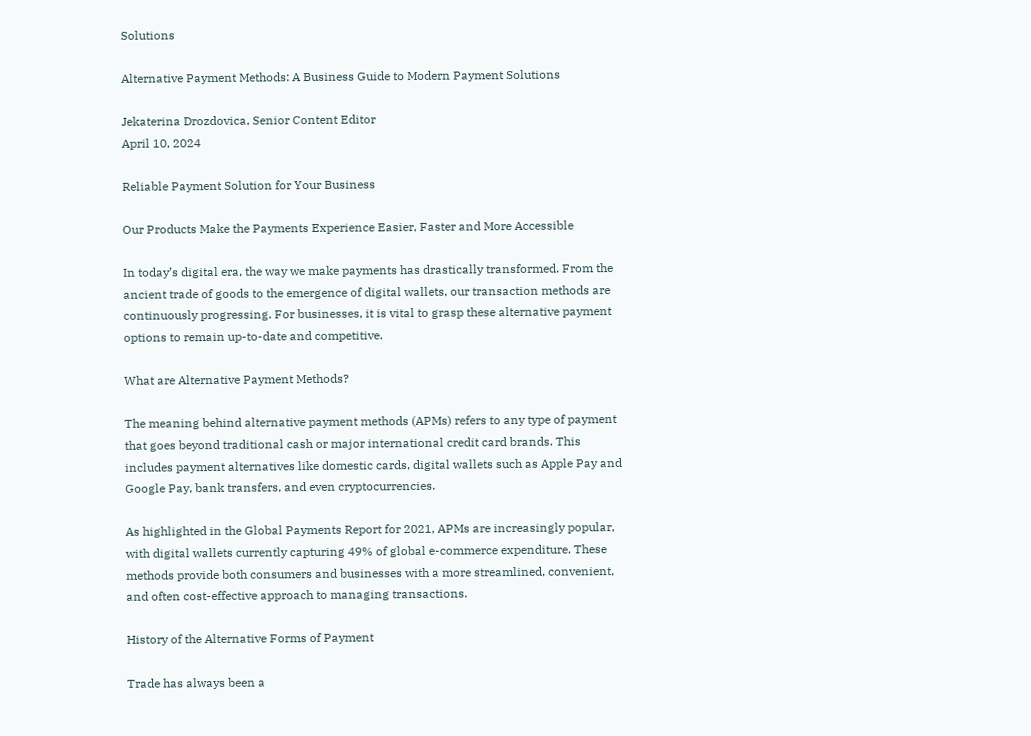Solutions

Alternative Payment Methods: A Business Guide to Modern Payment Solutions

Jekaterina Drozdovica, Senior Content Editor
April 10, 2024

Reliable Payment Solution for Your Business

Our Products Make the Payments Experience Easier, Faster and More Accessible

In today’s digital era, the way we make payments has drastically transformed. From the ancient trade of goods to the emergence of digital wallets, our transaction methods are continuously progressing. For businesses, it is vital to grasp these alternative payment options to remain up-to-date and competitive.

What are Alternative Payment Methods?

The meaning behind alternative payment methods (APMs) refers to any type of payment that goes beyond traditional cash or major international credit card brands. This includes payment alternatives like domestic cards, digital wallets such as Apple Pay and Google Pay, bank transfers, and even cryptocurrencies.

As highlighted in the Global Payments Report for 2021, APMs are increasingly popular, with digital wallets currently capturing 49% of global e-commerce expenditure. These methods provide both consumers and businesses with a more streamlined, convenient, and often cost-effective approach to managing transactions.

History of the Alternative Forms of Payment

Trade has always been a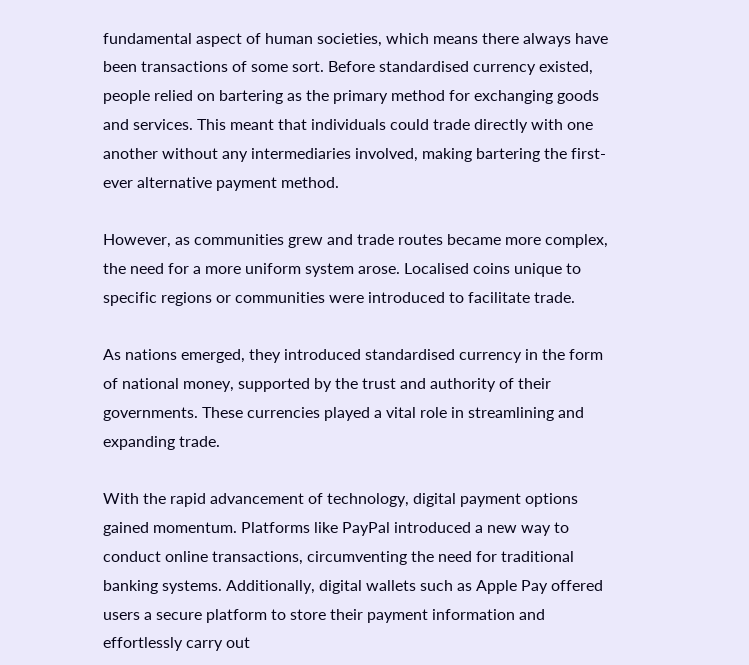fundamental aspect of human societies, which means there always have been transactions of some sort. Before standardised currency existed, people relied on bartering as the primary method for exchanging goods and services. This meant that individuals could trade directly with one another without any intermediaries involved, making bartering the first-ever alternative payment method.

However, as communities grew and trade routes became more complex, the need for a more uniform system arose. Localised coins unique to specific regions or communities were introduced to facilitate trade.

As nations emerged, they introduced standardised currency in the form of national money, supported by the trust and authority of their governments. These currencies played a vital role in streamlining and expanding trade.

With the rapid advancement of technology, digital payment options gained momentum. Platforms like PayPal introduced a new way to conduct online transactions, circumventing the need for traditional banking systems. Additionally, digital wallets such as Apple Pay offered users a secure platform to store their payment information and effortlessly carry out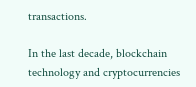transactions.

In the last decade, blockchain technology and cryptocurrencies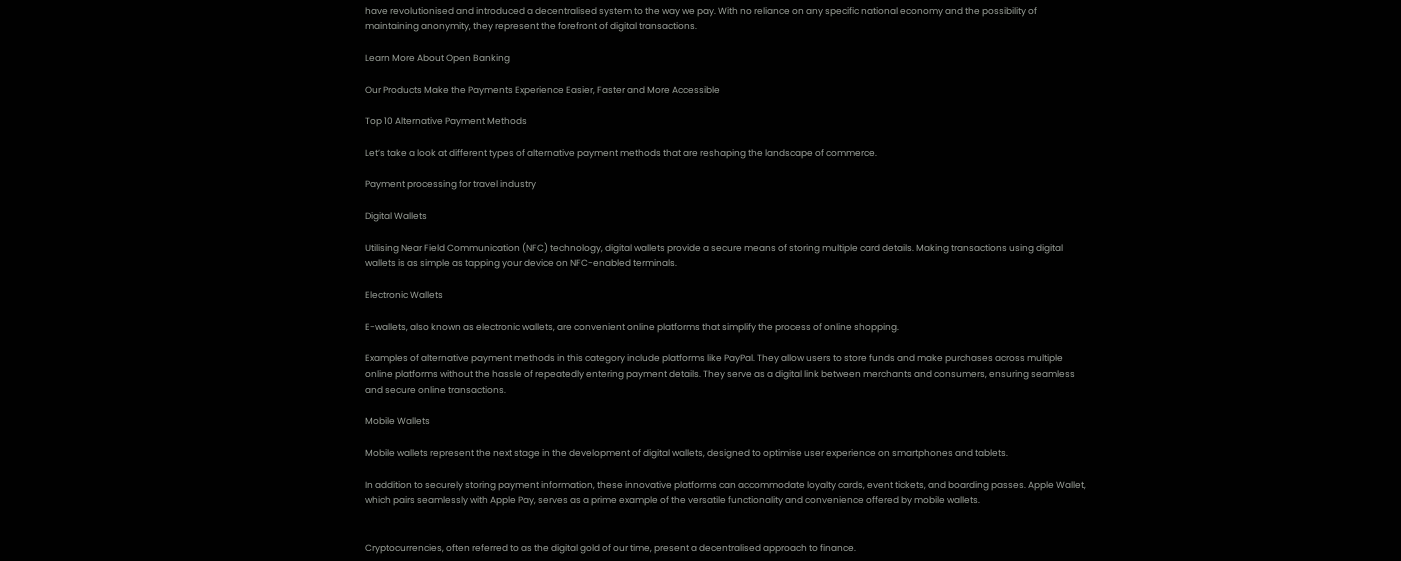have revolutionised and introduced a decentralised system to the way we pay. With no reliance on any specific national economy and the possibility of maintaining anonymity, they represent the forefront of digital transactions.

Learn More About Open Banking

Our Products Make the Payments Experience Easier, Faster and More Accessible

Top 10 Alternative Payment Methods

Let’s take a look at different types of alternative payment methods that are reshaping the landscape of commerce.

Payment processing for travel industry

Digital Wallets

Utilising Near Field Communication (NFC) technology, digital wallets provide a secure means of storing multiple card details. Making transactions using digital wallets is as simple as tapping your device on NFC-enabled terminals.

Electronic Wallets

E-wallets, also known as electronic wallets, are convenient online platforms that simplify the process of online shopping.

Examples of alternative payment methods in this category include platforms like PayPal. They allow users to store funds and make purchases across multiple online platforms without the hassle of repeatedly entering payment details. They serve as a digital link between merchants and consumers, ensuring seamless and secure online transactions.

Mobile Wallets

Mobile wallets represent the next stage in the development of digital wallets, designed to optimise user experience on smartphones and tablets.

In addition to securely storing payment information, these innovative platforms can accommodate loyalty cards, event tickets, and boarding passes. Apple Wallet, which pairs seamlessly with Apple Pay, serves as a prime example of the versatile functionality and convenience offered by mobile wallets.


Cryptocurrencies, often referred to as the digital gold of our time, present a decentralised approach to finance.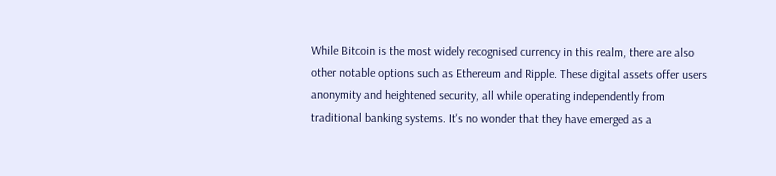While Bitcoin is the most widely recognised currency in this realm, there are also other notable options such as Ethereum and Ripple. These digital assets offer users anonymity and heightened security, all while operating independently from traditional banking systems. It's no wonder that they have emerged as a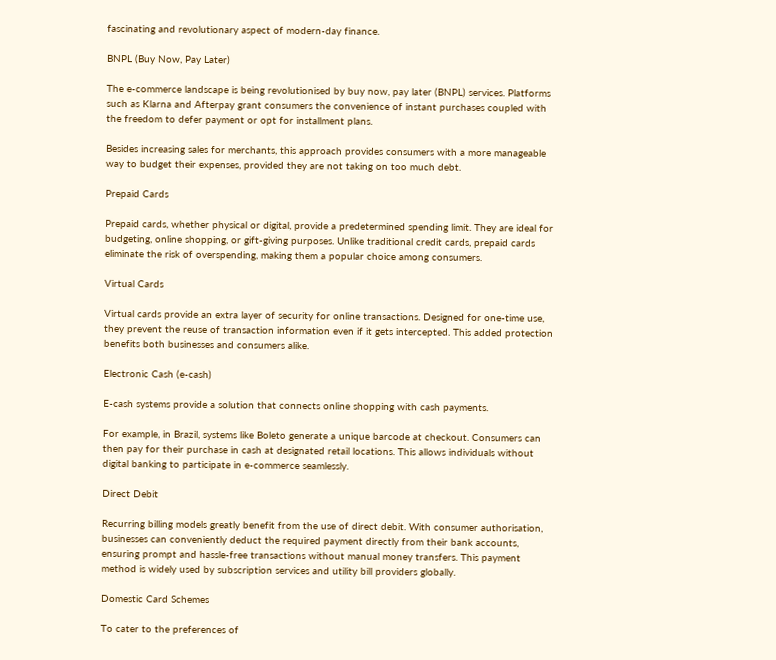fascinating and revolutionary aspect of modern-day finance.

BNPL (Buy Now, Pay Later)

The e-commerce landscape is being revolutionised by buy now, pay later (BNPL) services. Platforms such as Klarna and Afterpay grant consumers the convenience of instant purchases coupled with the freedom to defer payment or opt for installment plans.

Besides increasing sales for merchants, this approach provides consumers with a more manageable way to budget their expenses, provided they are not taking on too much debt.

Prepaid Cards

Prepaid cards, whether physical or digital, provide a predetermined spending limit. They are ideal for budgeting, online shopping, or gift-giving purposes. Unlike traditional credit cards, prepaid cards eliminate the risk of overspending, making them a popular choice among consumers.

Virtual Cards

Virtual cards provide an extra layer of security for online transactions. Designed for one-time use, they prevent the reuse of transaction information even if it gets intercepted. This added protection benefits both businesses and consumers alike.

Electronic Cash (e-cash)

E-cash systems provide a solution that connects online shopping with cash payments.

For example, in Brazil, systems like Boleto generate a unique barcode at checkout. Consumers can then pay for their purchase in cash at designated retail locations. This allows individuals without digital banking to participate in e-commerce seamlessly.

Direct Debit

Recurring billing models greatly benefit from the use of direct debit. With consumer authorisation, businesses can conveniently deduct the required payment directly from their bank accounts, ensuring prompt and hassle-free transactions without manual money transfers. This payment method is widely used by subscription services and utility bill providers globally.

Domestic Card Schemes

To cater to the preferences of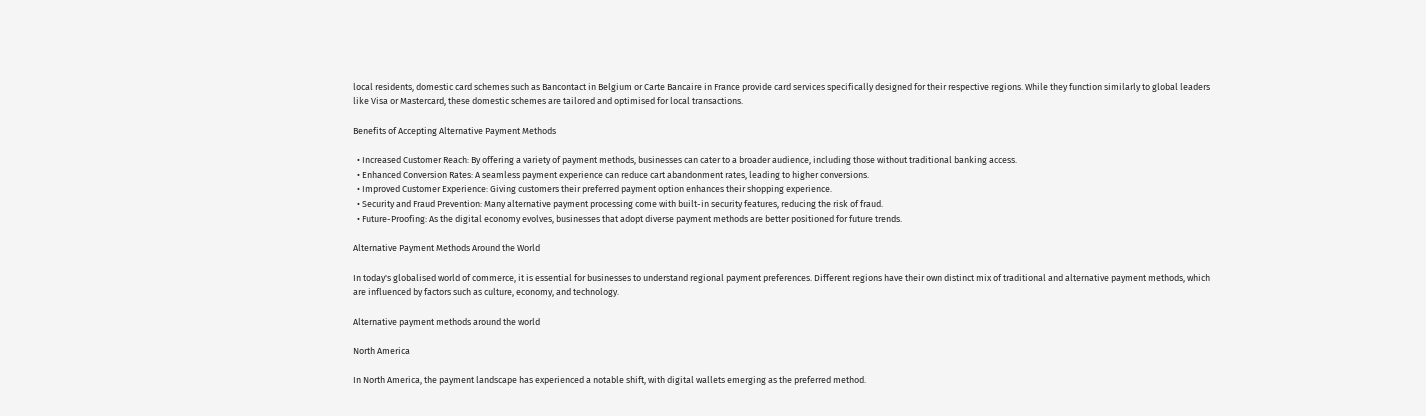local residents, domestic card schemes such as Bancontact in Belgium or Carte Bancaire in France provide card services specifically designed for their respective regions. While they function similarly to global leaders like Visa or Mastercard, these domestic schemes are tailored and optimised for local transactions.

Benefits of Accepting Alternative Payment Methods

  • Increased Customer Reach: By offering a variety of payment methods, businesses can cater to a broader audience, including those without traditional banking access.
  • Enhanced Conversion Rates: A seamless payment experience can reduce cart abandonment rates, leading to higher conversions.
  • Improved Customer Experience: Giving customers their preferred payment option enhances their shopping experience.
  • Security and Fraud Prevention: Many alternative payment processing come with built-in security features, reducing the risk of fraud.
  • Future-Proofing: As the digital economy evolves, businesses that adopt diverse payment methods are better positioned for future trends.

Alternative Payment Methods Around the World

In today's globalised world of commerce, it is essential for businesses to understand regional payment preferences. Different regions have their own distinct mix of traditional and alternative payment methods, which are influenced by factors such as culture, economy, and technology.

Alternative payment methods around the world

North America

In North America, the payment landscape has experienced a notable shift, with digital wallets emerging as the preferred method.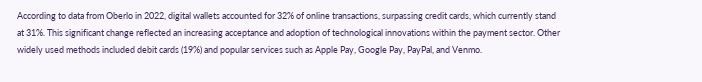According to data from Oberlo in 2022, digital wallets accounted for 32% of online transactions, surpassing credit cards, which currently stand at 31%. This significant change reflected an increasing acceptance and adoption of technological innovations within the payment sector. Other widely used methods included debit cards (19%) and popular services such as Apple Pay, Google Pay, PayPal, and Venmo.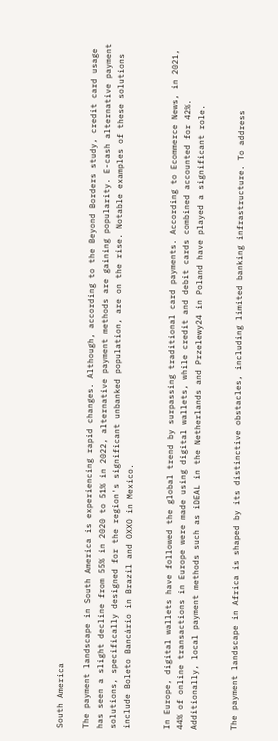South America

The payment landscape in South America is experiencing rapid changes. Although, according to the Beyond Borders study, credit card usage has seen a slight decline from 55% in 2020 to 51% in 2022, alternative payment methods are gaining popularity. E-cash alternative payment solutions, specifically designed for the region's significant unbanked population, are on the rise. Notable examples of these solutions include Boleto Bancário in Brazil and OXXO in Mexico.


In Europe, digital wallets have followed the global trend by surpassing traditional card payments. According to Ecommerce News, in 2021, 44% of online transactions in Europe were made using digital wallets, while credit and debit cards combined accounted for 42%. Additionally, local payment methods such as iDEAL in the Netherlands and Przelewy24 in Poland have played a significant role.


The payment landscape in Africa is shaped by its distinctive obstacles, including limited banking infrastructure. To address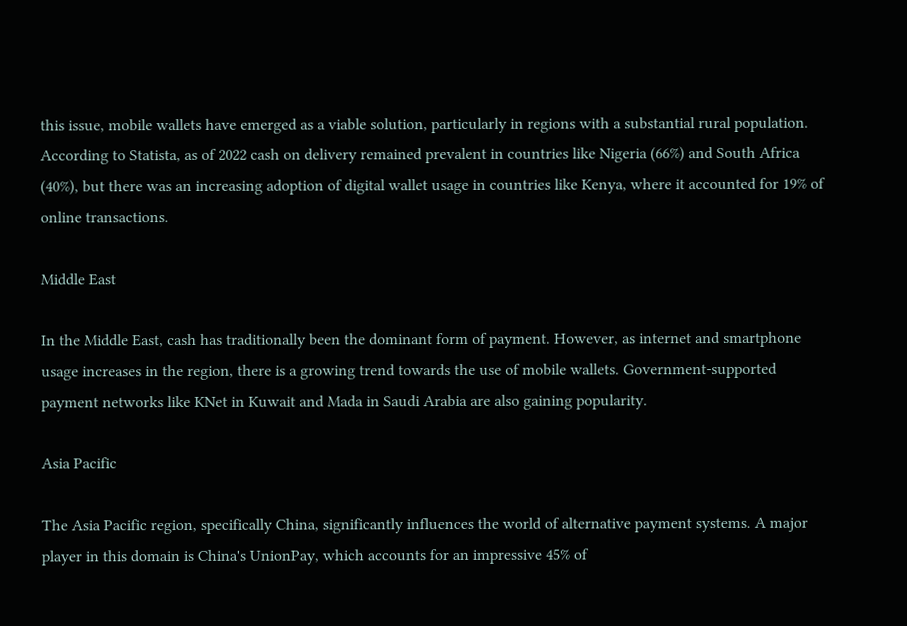this issue, mobile wallets have emerged as a viable solution, particularly in regions with a substantial rural population. According to Statista, as of 2022 cash on delivery remained prevalent in countries like Nigeria (66%) and South Africa (40%), but there was an increasing adoption of digital wallet usage in countries like Kenya, where it accounted for 19% of online transactions.

Middle East

In the Middle East, cash has traditionally been the dominant form of payment. However, as internet and smartphone usage increases in the region, there is a growing trend towards the use of mobile wallets. Government-supported payment networks like KNet in Kuwait and Mada in Saudi Arabia are also gaining popularity.

Asia Pacific

The Asia Pacific region, specifically China, significantly influences the world of alternative payment systems. A major player in this domain is China's UnionPay, which accounts for an impressive 45% of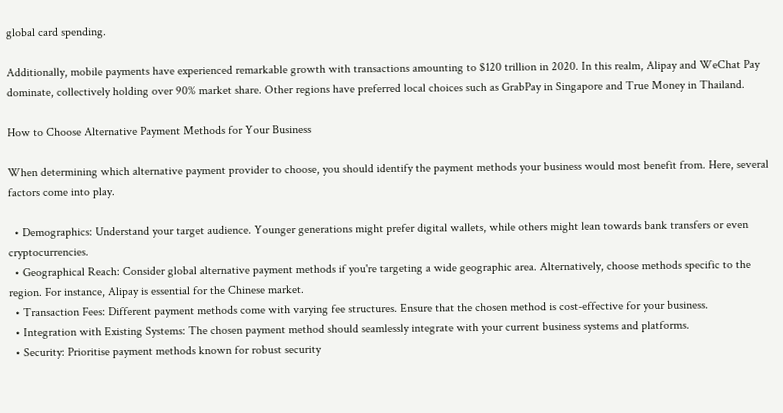global card spending.

Additionally, mobile payments have experienced remarkable growth with transactions amounting to $120 trillion in 2020. In this realm, Alipay and WeChat Pay dominate, collectively holding over 90% market share. Other regions have preferred local choices such as GrabPay in Singapore and True Money in Thailand.

How to Choose Alternative Payment Methods for Your Business

When determining which alternative payment provider to choose, you should identify the payment methods your business would most benefit from. Here, several factors come into play.

  • Demographics: Understand your target audience. Younger generations might prefer digital wallets, while others might lean towards bank transfers or even cryptocurrencies.
  • Geographical Reach: Consider global alternative payment methods if you're targeting a wide geographic area. Alternatively, choose methods specific to the region. For instance, Alipay is essential for the Chinese market.
  • Transaction Fees: Different payment methods come with varying fee structures. Ensure that the chosen method is cost-effective for your business.
  • Integration with Existing Systems: The chosen payment method should seamlessly integrate with your current business systems and platforms.
  • Security: Prioritise payment methods known for robust security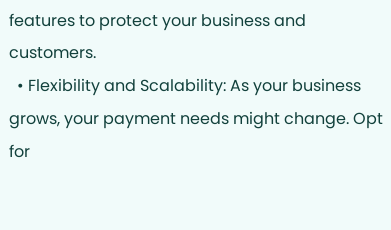features to protect your business and customers.
  • Flexibility and Scalability: As your business grows, your payment needs might change. Opt for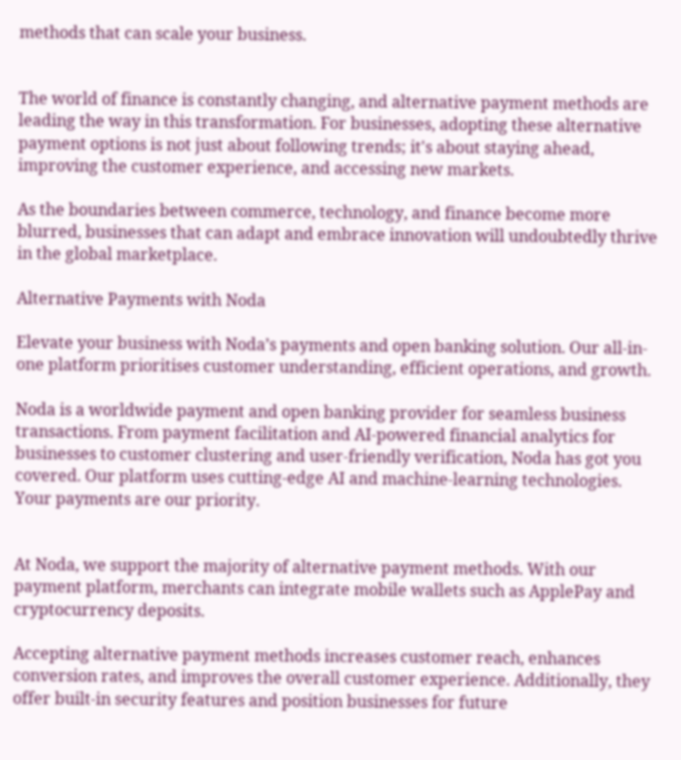methods that can scale your business.


The world of finance is constantly changing, and alternative payment methods are leading the way in this transformation. For businesses, adopting these alternative payment options is not just about following trends; it's about staying ahead, improving the customer experience, and accessing new markets.

As the boundaries between commerce, technology, and finance become more blurred, businesses that can adapt and embrace innovation will undoubtedly thrive in the global marketplace.

Alternative Payments with Noda

Elevate your business with Noda’s payments and open banking solution. Our all-in-one platform prioritises customer understanding, efficient operations, and growth.

Noda is a worldwide payment and open banking provider for seamless business transactions. From payment facilitation and AI-powered financial analytics for businesses to customer clustering and user-friendly verification, Noda has got you covered. Our platform uses cutting-edge AI and machine-learning technologies. Your payments are our priority.


At Noda, we support the majority of alternative payment methods. With our payment platform, merchants can integrate mobile wallets such as ApplePay and cryptocurrency deposits.

Accepting alternative payment methods increases customer reach, enhances conversion rates, and improves the overall customer experience. Additionally, they offer built-in security features and position businesses for future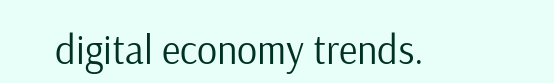digital economy trends.